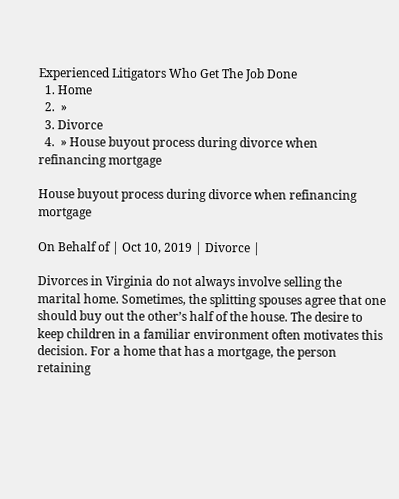Experienced Litigators Who Get The Job Done
  1. Home
  2.  »
  3. Divorce
  4.  » House buyout process during divorce when refinancing mortgage

House buyout process during divorce when refinancing mortgage

On Behalf of | Oct 10, 2019 | Divorce |

Divorces in Virginia do not always involve selling the marital home. Sometimes, the splitting spouses agree that one should buy out the other’s half of the house. The desire to keep children in a familiar environment often motivates this decision. For a home that has a mortgage, the person retaining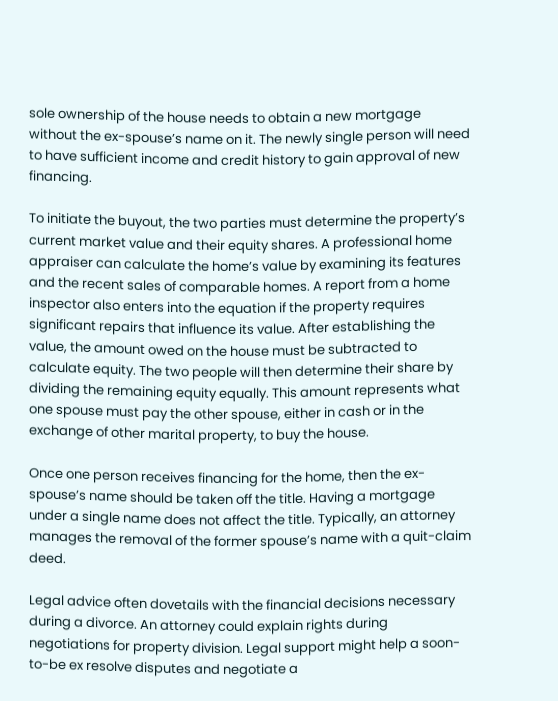sole ownership of the house needs to obtain a new mortgage without the ex-spouse’s name on it. The newly single person will need to have sufficient income and credit history to gain approval of new financing.

To initiate the buyout, the two parties must determine the property’s current market value and their equity shares. A professional home appraiser can calculate the home’s value by examining its features and the recent sales of comparable homes. A report from a home inspector also enters into the equation if the property requires significant repairs that influence its value. After establishing the value, the amount owed on the house must be subtracted to calculate equity. The two people will then determine their share by dividing the remaining equity equally. This amount represents what one spouse must pay the other spouse, either in cash or in the exchange of other marital property, to buy the house.

Once one person receives financing for the home, then the ex-spouse’s name should be taken off the title. Having a mortgage under a single name does not affect the title. Typically, an attorney manages the removal of the former spouse’s name with a quit-claim deed.

Legal advice often dovetails with the financial decisions necessary during a divorce. An attorney could explain rights during negotiations for property division. Legal support might help a soon-to-be ex resolve disputes and negotiate a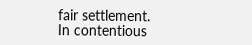fair settlement. In contentious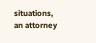situations, an attorney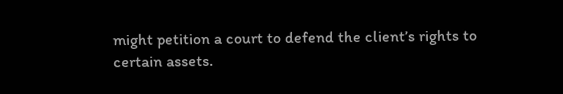might petition a court to defend the client’s rights to certain assets.